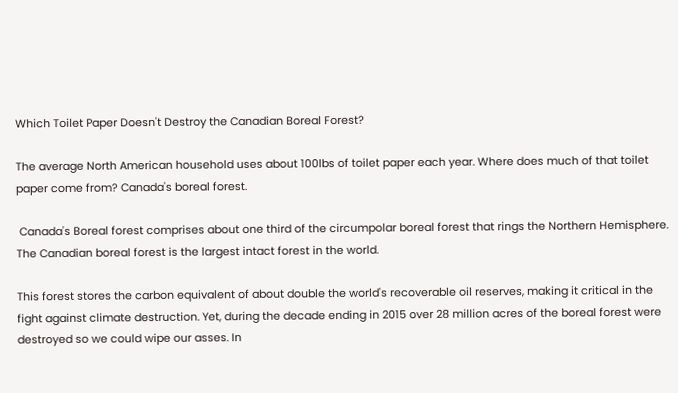Which Toilet Paper Doesn't Destroy the Canadian Boreal Forest?

The average North American household uses about 100lbs of toilet paper each year. Where does much of that toilet paper come from? Canada's boreal forest.

 Canada's Boreal forest comprises about one third of the circumpolar boreal forest that rings the Northern Hemisphere. The Canadian boreal forest is the largest intact forest in the world.

This forest stores the carbon equivalent of about double the world's recoverable oil reserves, making it critical in the fight against climate destruction. Yet, during the decade ending in 2015 over 28 million acres of the boreal forest were destroyed so we could wipe our asses. In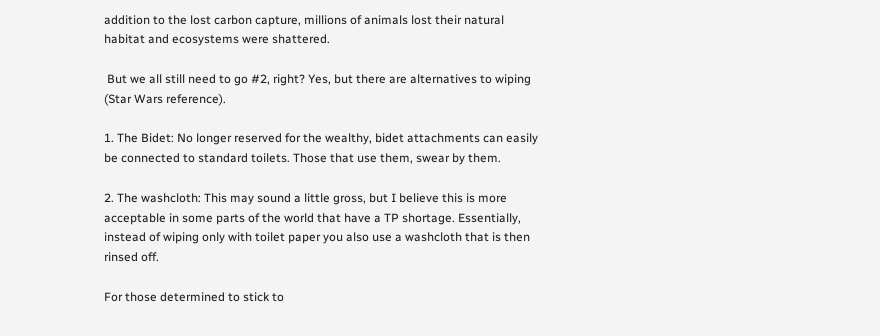addition to the lost carbon capture, millions of animals lost their natural habitat and ecosystems were shattered.

 But we all still need to go #2, right? Yes, but there are alternatives to wiping (Star Wars reference).

1. The Bidet: No longer reserved for the wealthy, bidet attachments can easily be connected to standard toilets. Those that use them, swear by them.

2. The washcloth: This may sound a little gross, but I believe this is more acceptable in some parts of the world that have a TP shortage. Essentially, instead of wiping only with toilet paper you also use a washcloth that is then rinsed off.

For those determined to stick to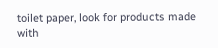toilet paper, look for products made with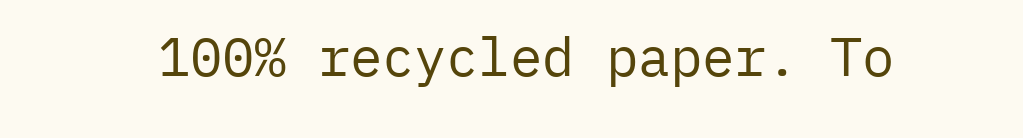100% recycled paper. To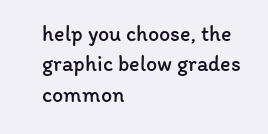help you choose, the graphic below grades common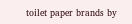toilet paper brands by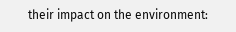their impact on the environment: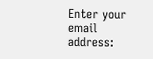Enter your email address: